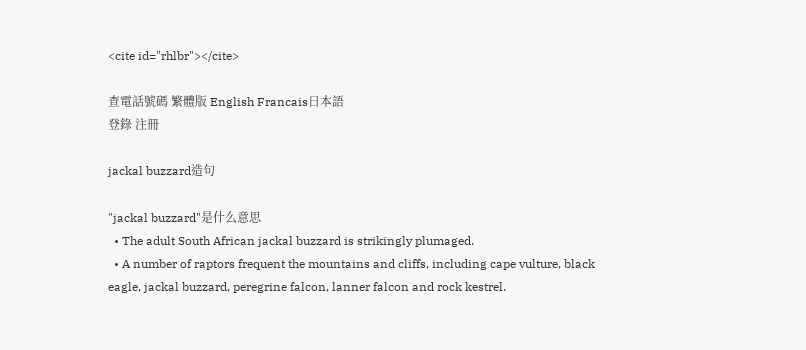<cite id="rhlbr"></cite>

查電話號碼 繁體版 English Francais日本語
登錄 注冊

jackal buzzard造句

"jackal buzzard"是什么意思
  • The adult South African jackal buzzard is strikingly plumaged.
  • A number of raptors frequent the mountains and cliffs, including cape vulture, black eagle, jackal buzzard, peregrine falcon, lanner falcon and rock kestrel.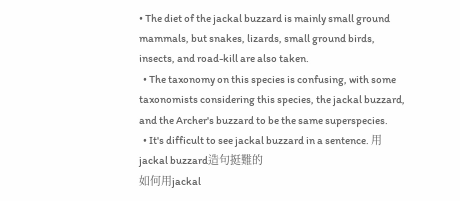• The diet of the jackal buzzard is mainly small ground mammals, but snakes, lizards, small ground birds, insects, and road-kill are also taken.
  • The taxonomy on this species is confusing, with some taxonomists considering this species, the jackal buzzard, and the Archer's buzzard to be the same superspecies.
  • It's difficult to see jackal buzzard in a sentence. 用jackal buzzard造句挺難的
如何用jackal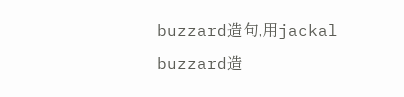buzzard造句,用jackal buzzard造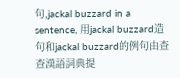句,jackal buzzard in a sentence, 用jackal buzzard造句和jackal buzzard的例句由查查漢語詞典提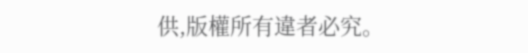供,版權所有違者必究。